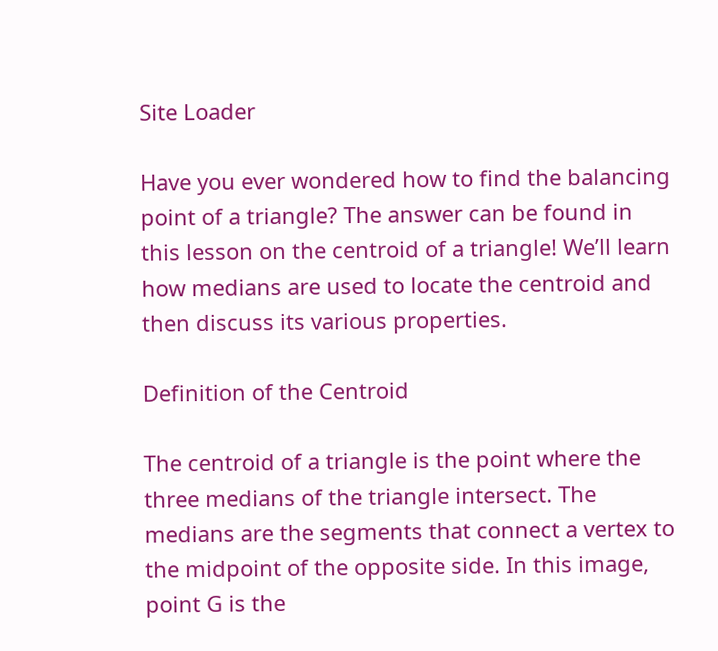Site Loader

Have you ever wondered how to find the balancing point of a triangle? The answer can be found in this lesson on the centroid of a triangle! We’ll learn how medians are used to locate the centroid and then discuss its various properties.

Definition of the Centroid

The centroid of a triangle is the point where the three medians of the triangle intersect. The medians are the segments that connect a vertex to the midpoint of the opposite side. In this image, point G is the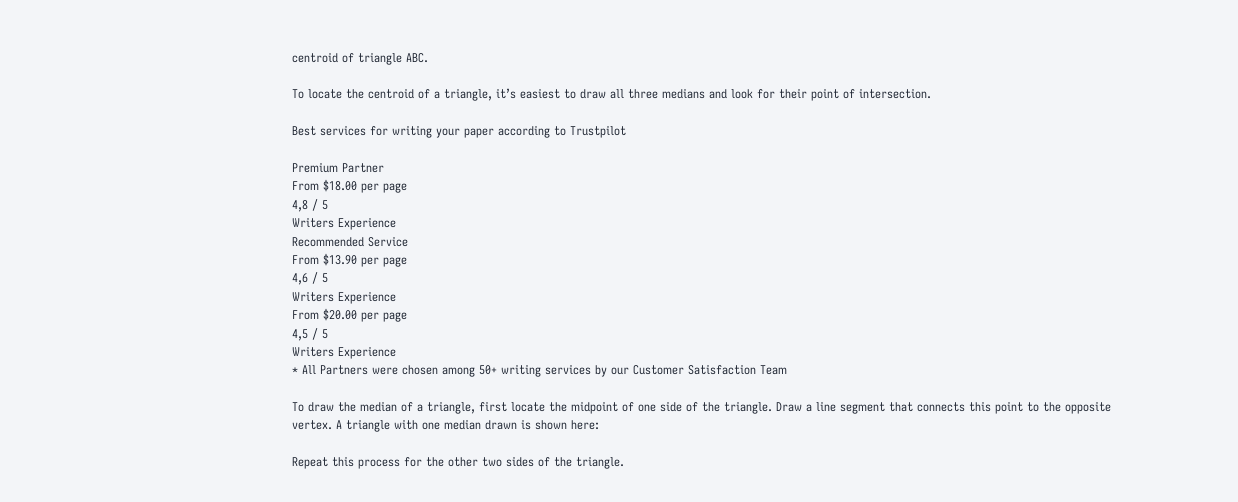centroid of triangle ABC.

To locate the centroid of a triangle, it’s easiest to draw all three medians and look for their point of intersection.

Best services for writing your paper according to Trustpilot

Premium Partner
From $18.00 per page
4,8 / 5
Writers Experience
Recommended Service
From $13.90 per page
4,6 / 5
Writers Experience
From $20.00 per page
4,5 / 5
Writers Experience
* All Partners were chosen among 50+ writing services by our Customer Satisfaction Team

To draw the median of a triangle, first locate the midpoint of one side of the triangle. Draw a line segment that connects this point to the opposite vertex. A triangle with one median drawn is shown here:

Repeat this process for the other two sides of the triangle.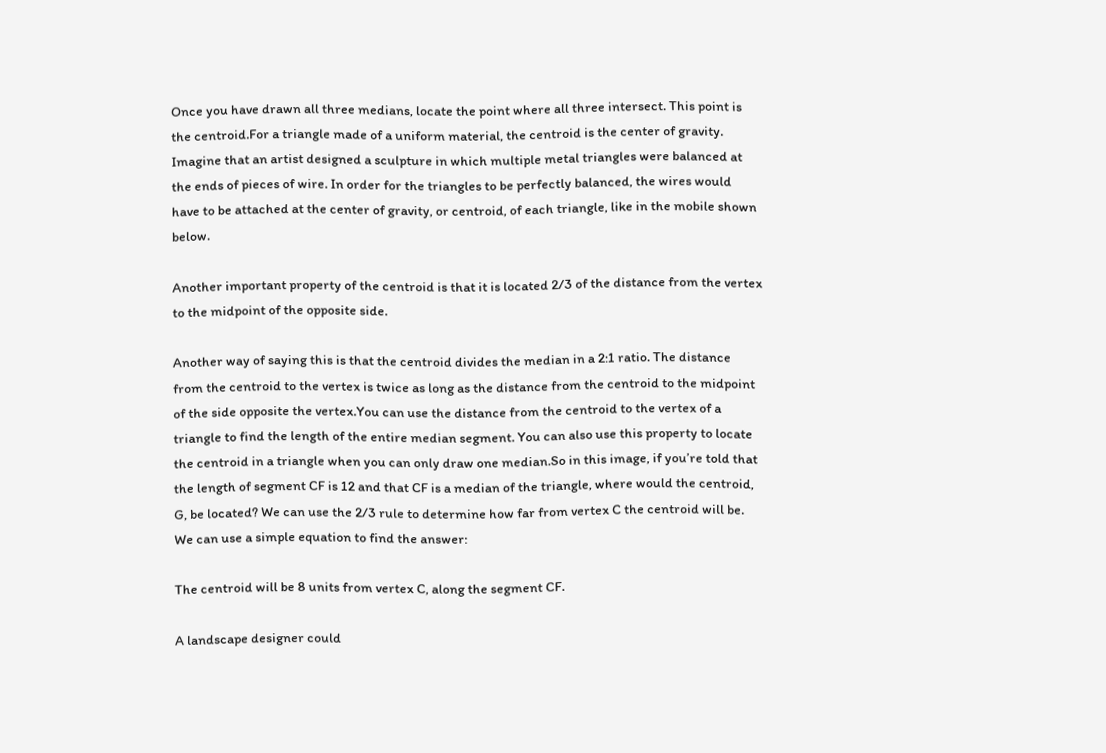Once you have drawn all three medians, locate the point where all three intersect. This point is the centroid.For a triangle made of a uniform material, the centroid is the center of gravity. Imagine that an artist designed a sculpture in which multiple metal triangles were balanced at the ends of pieces of wire. In order for the triangles to be perfectly balanced, the wires would have to be attached at the center of gravity, or centroid, of each triangle, like in the mobile shown below.

Another important property of the centroid is that it is located 2/3 of the distance from the vertex to the midpoint of the opposite side.

Another way of saying this is that the centroid divides the median in a 2:1 ratio. The distance from the centroid to the vertex is twice as long as the distance from the centroid to the midpoint of the side opposite the vertex.You can use the distance from the centroid to the vertex of a triangle to find the length of the entire median segment. You can also use this property to locate the centroid in a triangle when you can only draw one median.So in this image, if you’re told that the length of segment CF is 12 and that CF is a median of the triangle, where would the centroid, G, be located? We can use the 2/3 rule to determine how far from vertex C the centroid will be. We can use a simple equation to find the answer:

The centroid will be 8 units from vertex C, along the segment CF.

A landscape designer could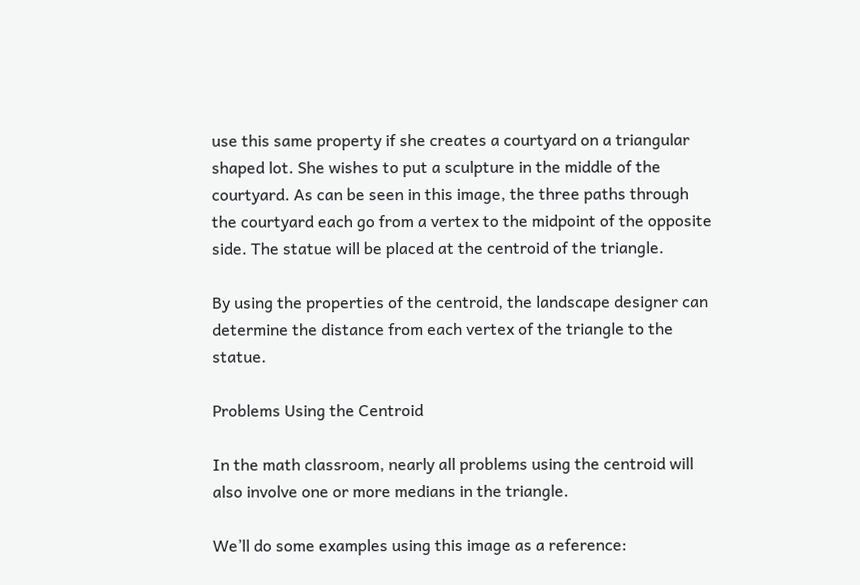use this same property if she creates a courtyard on a triangular shaped lot. She wishes to put a sculpture in the middle of the courtyard. As can be seen in this image, the three paths through the courtyard each go from a vertex to the midpoint of the opposite side. The statue will be placed at the centroid of the triangle.

By using the properties of the centroid, the landscape designer can determine the distance from each vertex of the triangle to the statue.

Problems Using the Centroid

In the math classroom, nearly all problems using the centroid will also involve one or more medians in the triangle.

We’ll do some examples using this image as a reference: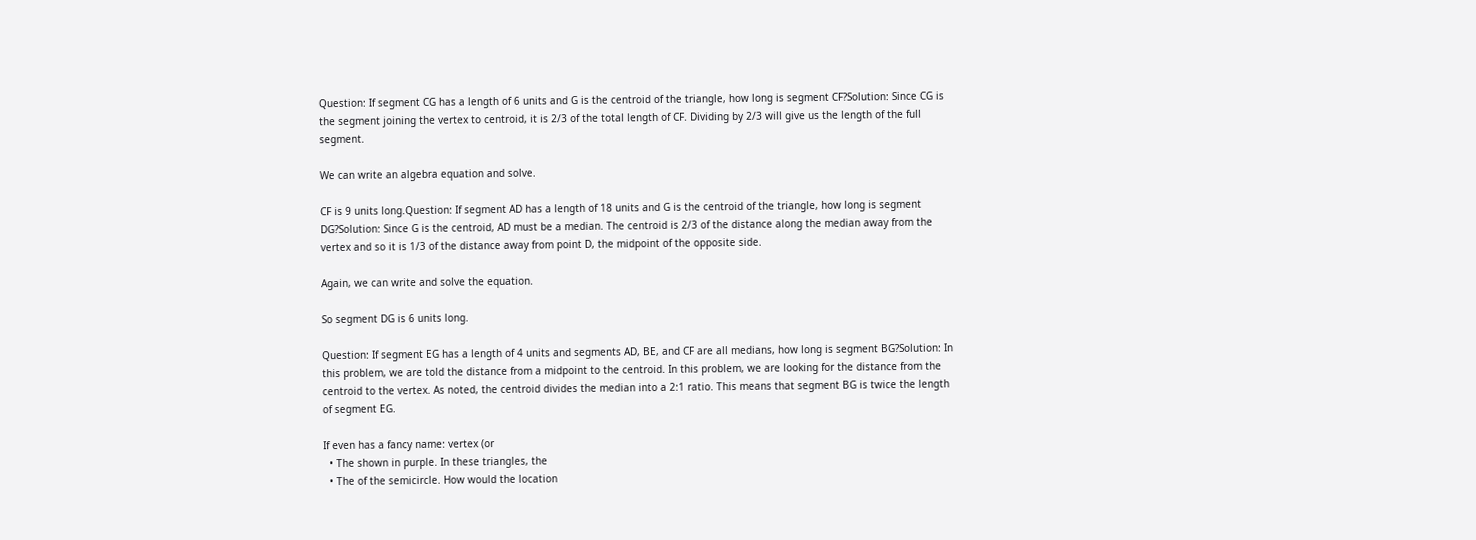Question: If segment CG has a length of 6 units and G is the centroid of the triangle, how long is segment CF?Solution: Since CG is the segment joining the vertex to centroid, it is 2/3 of the total length of CF. Dividing by 2/3 will give us the length of the full segment.

We can write an algebra equation and solve.

CF is 9 units long.Question: If segment AD has a length of 18 units and G is the centroid of the triangle, how long is segment DG?Solution: Since G is the centroid, AD must be a median. The centroid is 2/3 of the distance along the median away from the vertex and so it is 1/3 of the distance away from point D, the midpoint of the opposite side.

Again, we can write and solve the equation.

So segment DG is 6 units long.

Question: If segment EG has a length of 4 units and segments AD, BE, and CF are all medians, how long is segment BG?Solution: In this problem, we are told the distance from a midpoint to the centroid. In this problem, we are looking for the distance from the centroid to the vertex. As noted, the centroid divides the median into a 2:1 ratio. This means that segment BG is twice the length of segment EG.

If even has a fancy name: vertex (or
  • The shown in purple. In these triangles, the
  • The of the semicircle. How would the location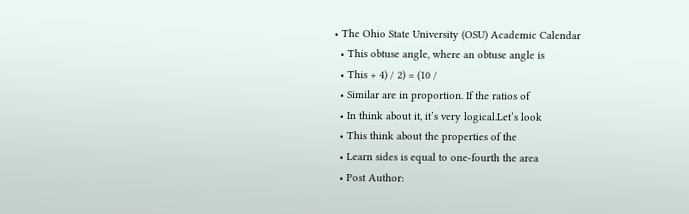• The Ohio State University (OSU) Academic Calendar
  • This obtuse angle, where an obtuse angle is
  • This + 4) / 2) = (10 /
  • Similar are in proportion. If the ratios of
  • In think about it, it’s very logical.Let’s look
  • This think about the properties of the
  • Learn sides is equal to one-fourth the area
  • Post Author: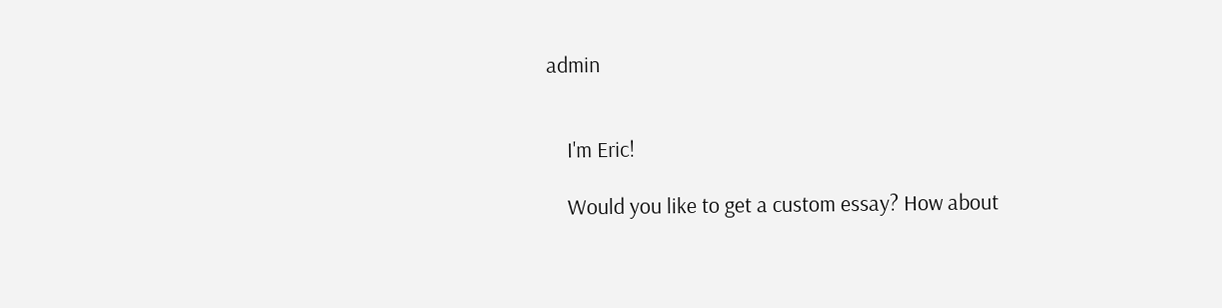admin


    I'm Eric!

    Would you like to get a custom essay? How about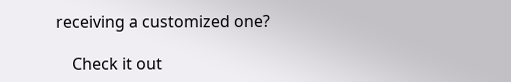receiving a customized one?

    Check it out